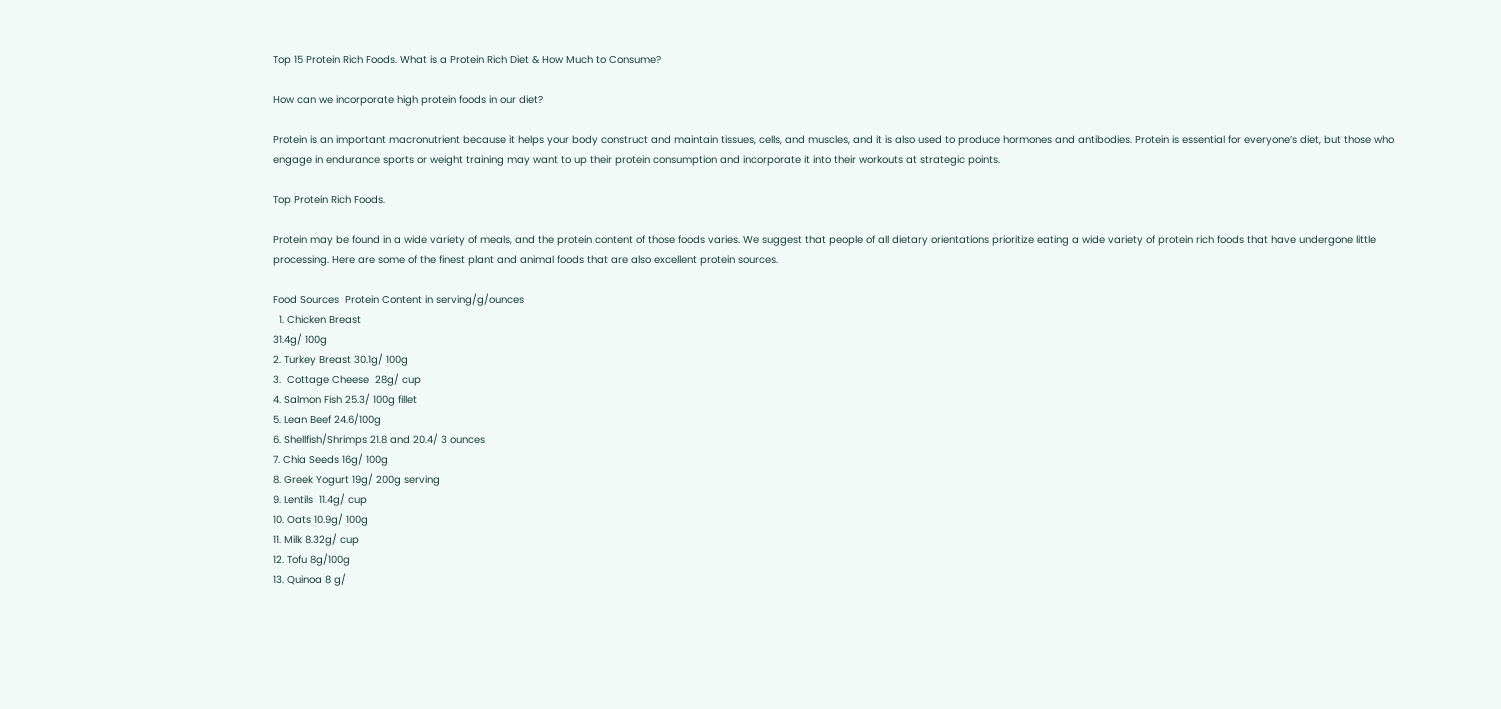Top 15 Protein Rich Foods. What is a Protein Rich Diet & How Much to Consume?

How can we incorporate high protein foods in our diet?

Protein is an important macronutrient because it helps your body construct and maintain tissues, cells, and muscles, and it is also used to produce hormones and antibodies. Protein is essential for everyone’s diet, but those who engage in endurance sports or weight training may want to up their protein consumption and incorporate it into their workouts at strategic points.

Top Protein Rich Foods.

Protein may be found in a wide variety of meals, and the protein content of those foods varies. We suggest that people of all dietary orientations prioritize eating a wide variety of protein rich foods that have undergone little processing. Here are some of the finest plant and animal foods that are also excellent protein sources.

Food Sources  Protein Content in serving/g/ounces
  1. Chicken Breast
31.4g/ 100g
2. Turkey Breast 30.1g/ 100g
3.  Cottage Cheese  28g/ cup
4. Salmon Fish 25.3/ 100g fillet
5. Lean Beef 24.6/100g
6. Shellfish/Shrimps 21.8 and 20.4/ 3 ounces
7. Chia Seeds 16g/ 100g
8. Greek Yogurt 19g/ 200g serving
9. Lentils  11.4g/ cup
10. Oats 10.9g/ 100g
11. Milk 8.32g/ cup
12. Tofu 8g/100g
13. Quinoa 8 g/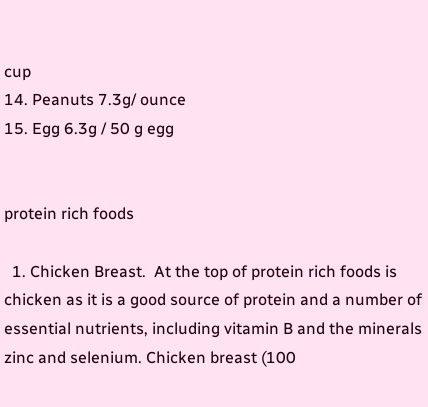cup
14. Peanuts 7.3g/ ounce
15. Egg 6.3g / 50 g egg


protein rich foods

  1. Chicken Breast.  At the top of protein rich foods is chicken as it is a good source of protein and a number of essential nutrients, including vitamin B and the minerals zinc and selenium. Chicken breast (100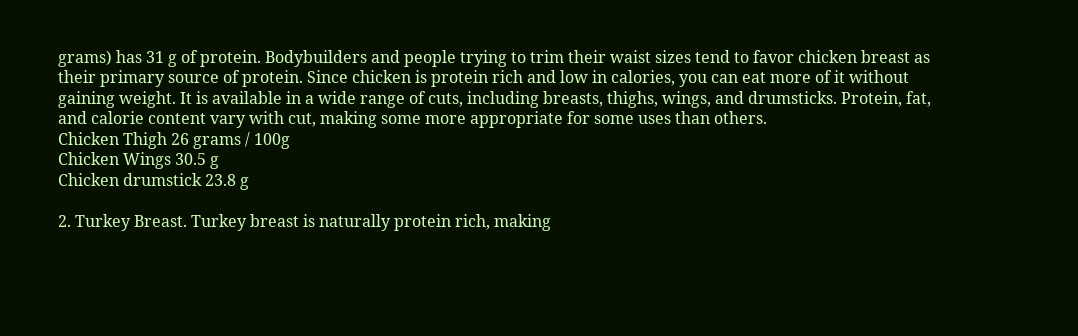grams) has 31 g of protein. Bodybuilders and people trying to trim their waist sizes tend to favor chicken breast as their primary source of protein. Since chicken is protein rich and low in calories, you can eat more of it without gaining weight. It is available in a wide range of cuts, including breasts, thighs, wings, and drumsticks. Protein, fat, and calorie content vary with cut, making some more appropriate for some uses than others.
Chicken Thigh 26 grams / 100g
Chicken Wings 30.5 g
Chicken drumstick 23.8 g

2. Turkey Breast. Turkey breast is naturally protein rich, making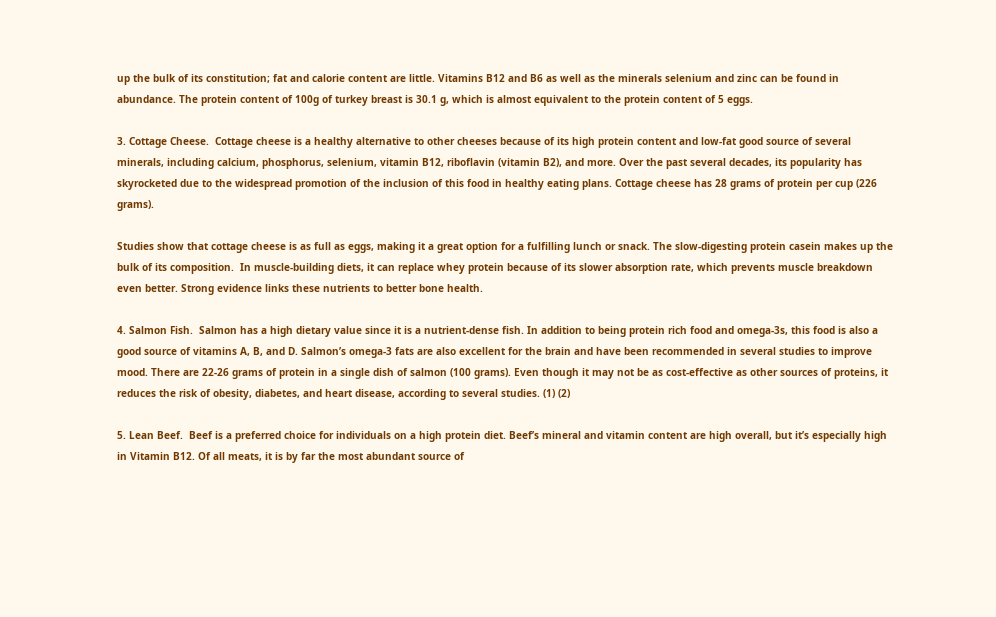up the bulk of its constitution; fat and calorie content are little. Vitamins B12 and B6 as well as the minerals selenium and zinc can be found in abundance. The protein content of 100g of turkey breast is 30.1 g, which is almost equivalent to the protein content of 5 eggs.

3. Cottage Cheese.  Cottage cheese is a healthy alternative to other cheeses because of its high protein content and low-fat good source of several minerals, including calcium, phosphorus, selenium, vitamin B12, riboflavin (vitamin B2), and more. Over the past several decades, its popularity has skyrocketed due to the widespread promotion of the inclusion of this food in healthy eating plans. Cottage cheese has 28 grams of protein per cup (226 grams).

Studies show that cottage cheese is as full as eggs, making it a great option for a fulfilling lunch or snack. The slow-digesting protein casein makes up the bulk of its composition.  In muscle-building diets, it can replace whey protein because of its slower absorption rate, which prevents muscle breakdown even better. Strong evidence links these nutrients to better bone health.

4. Salmon Fish.  Salmon has a high dietary value since it is a nutrient-dense fish. In addition to being protein rich food and omega-3s, this food is also a good source of vitamins A, B, and D. Salmon’s omega-3 fats are also excellent for the brain and have been recommended in several studies to improve mood. There are 22-26 grams of protein in a single dish of salmon (100 grams). Even though it may not be as cost-effective as other sources of proteins, it reduces the risk of obesity, diabetes, and heart disease, according to several studies. (1) (2)

5. Lean Beef.  Beef is a preferred choice for individuals on a high protein diet. Beef’s mineral and vitamin content are high overall, but it’s especially high in Vitamin B12. Of all meats, it is by far the most abundant source of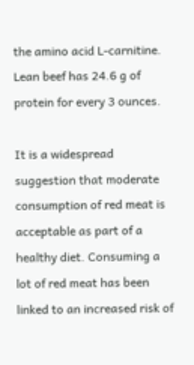the amino acid L-carnitine. Lean beef has 24.6 g of protein for every 3 ounces.

It is a widespread suggestion that moderate consumption of red meat is acceptable as part of a healthy diet. Consuming a lot of red meat has been linked to an increased risk of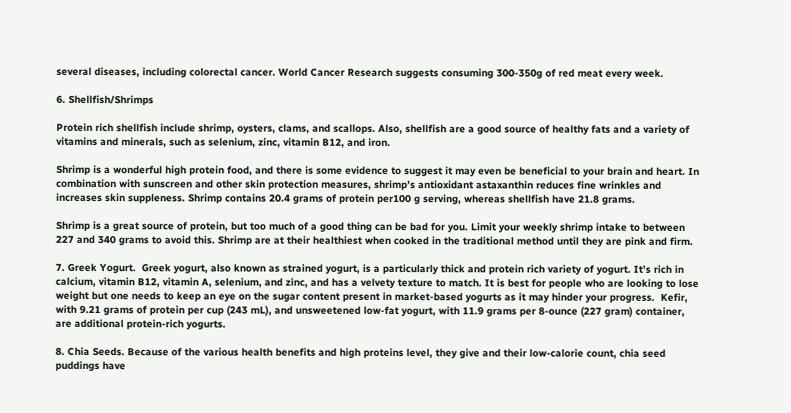several diseases, including colorectal cancer. World Cancer Research suggests consuming 300-350g of red meat every week.

6. Shellfish/Shrimps

Protein rich shellfish include shrimp, oysters, clams, and scallops. Also, shellfish are a good source of healthy fats and a variety of vitamins and minerals, such as selenium, zinc, vitamin B12, and iron.

Shrimp is a wonderful high protein food, and there is some evidence to suggest it may even be beneficial to your brain and heart. In combination with sunscreen and other skin protection measures, shrimp’s antioxidant astaxanthin reduces fine wrinkles and increases skin suppleness. Shrimp contains 20.4 grams of protein per100 g serving, whereas shellfish have 21.8 grams.

Shrimp is a great source of protein, but too much of a good thing can be bad for you. Limit your weekly shrimp intake to between 227 and 340 grams to avoid this. Shrimp are at their healthiest when cooked in the traditional method until they are pink and firm.

7. Greek Yogurt.  Greek yogurt, also known as strained yogurt, is a particularly thick and protein rich variety of yogurt. It’s rich in calcium, vitamin B12, vitamin A, selenium, and zinc, and has a velvety texture to match. It is best for people who are looking to lose weight but one needs to keep an eye on the sugar content present in market-based yogurts as it may hinder your progress.  Kefir, with 9.21 grams of protein per cup (243 mL), and unsweetened low-fat yogurt, with 11.9 grams per 8-ounce (227 gram) container, are additional protein-rich yogurts.

8. Chia Seeds. Because of the various health benefits and high proteins level, they give and their low-calorie count, chia seed puddings have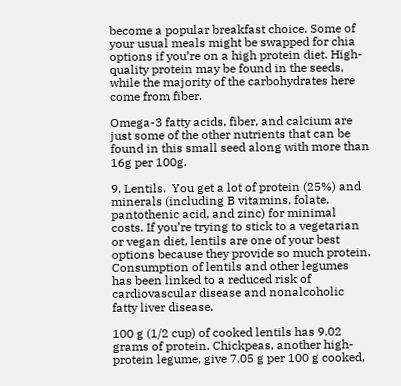become a popular breakfast choice. Some of your usual meals might be swapped for chia options if you’re on a high protein diet. High-quality protein may be found in the seeds, while the majority of the carbohydrates here come from fiber.

Omega-3 fatty acids, fiber, and calcium are just some of the other nutrients that can be found in this small seed along with more than 16g per 100g.

9. Lentils.  You get a lot of protein (25%) and minerals (including B vitamins, folate, pantothenic acid, and zinc) for minimal costs. If you’re trying to stick to a vegetarian or vegan diet, lentils are one of your best options because they provide so much protein. Consumption of lentils and other legumes has been linked to a reduced risk of cardiovascular disease and nonalcoholic fatty liver disease.

100 g (1/2 cup) of cooked lentils has 9.02 grams of protein. Chickpeas, another high-protein legume, give 7.05 g per 100 g cooked,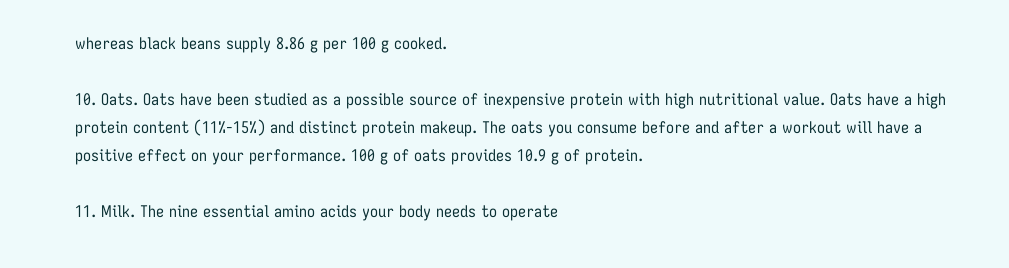whereas black beans supply 8.86 g per 100 g cooked.

10. Oats. Oats have been studied as a possible source of inexpensive protein with high nutritional value. Oats have a high protein content (11%-15%) and distinct protein makeup. The oats you consume before and after a workout will have a positive effect on your performance. 100 g of oats provides 10.9 g of protein.

11. Milk. The nine essential amino acids your body needs to operate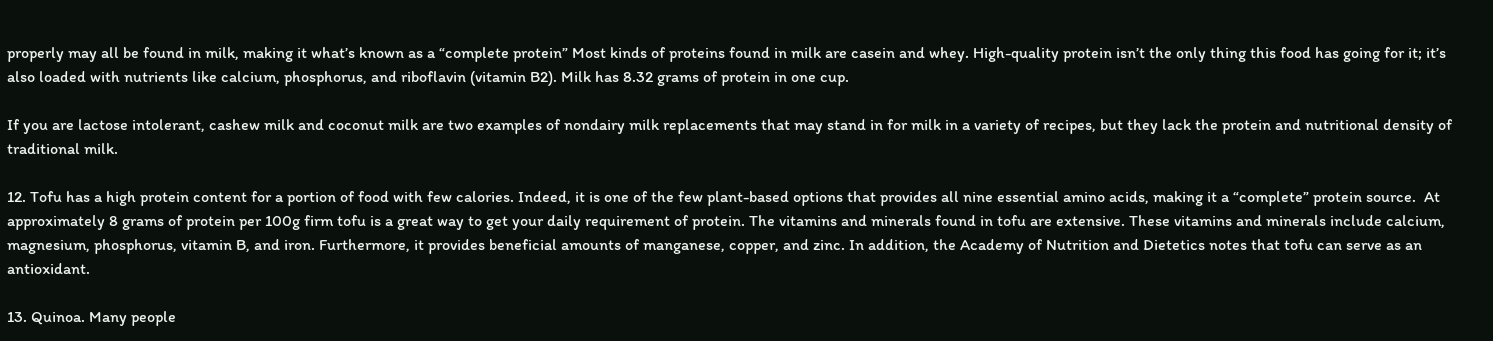properly may all be found in milk, making it what’s known as a “complete protein” Most kinds of proteins found in milk are casein and whey. High-quality protein isn’t the only thing this food has going for it; it’s also loaded with nutrients like calcium, phosphorus, and riboflavin (vitamin B2). Milk has 8.32 grams of protein in one cup.

If you are lactose intolerant, cashew milk and coconut milk are two examples of nondairy milk replacements that may stand in for milk in a variety of recipes, but they lack the protein and nutritional density of traditional milk.

12. Tofu has a high protein content for a portion of food with few calories. Indeed, it is one of the few plant-based options that provides all nine essential amino acids, making it a “complete” protein source.  At approximately 8 grams of protein per 100g firm tofu is a great way to get your daily requirement of protein. The vitamins and minerals found in tofu are extensive. These vitamins and minerals include calcium, magnesium, phosphorus, vitamin B, and iron. Furthermore, it provides beneficial amounts of manganese, copper, and zinc. In addition, the Academy of Nutrition and Dietetics notes that tofu can serve as an antioxidant.

13. Quinoa. Many people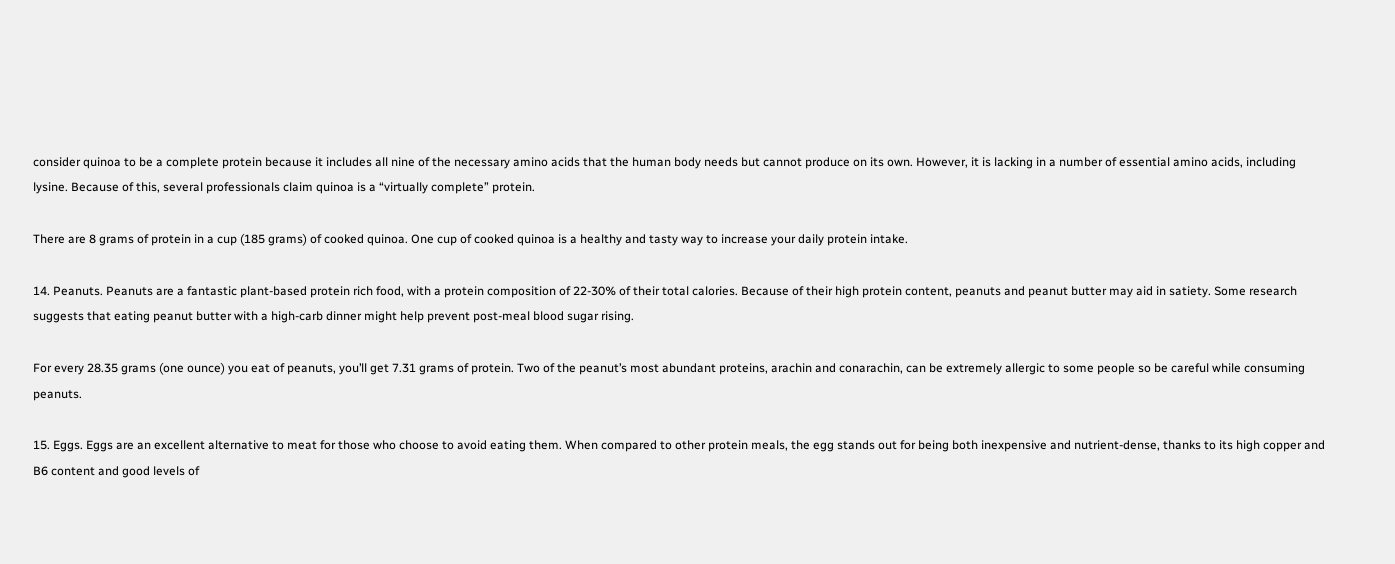consider quinoa to be a complete protein because it includes all nine of the necessary amino acids that the human body needs but cannot produce on its own. However, it is lacking in a number of essential amino acids, including lysine. Because of this, several professionals claim quinoa is a “virtually complete” protein.

There are 8 grams of protein in a cup (185 grams) of cooked quinoa. One cup of cooked quinoa is a healthy and tasty way to increase your daily protein intake.

14. Peanuts. Peanuts are a fantastic plant-based protein rich food, with a protein composition of 22-30% of their total calories. Because of their high protein content, peanuts and peanut butter may aid in satiety. Some research suggests that eating peanut butter with a high-carb dinner might help prevent post-meal blood sugar rising.

For every 28.35 grams (one ounce) you eat of peanuts, you’ll get 7.31 grams of protein. Two of the peanut’s most abundant proteins, arachin and conarachin, can be extremely allergic to some people so be careful while consuming peanuts.

15. Eggs. Eggs are an excellent alternative to meat for those who choose to avoid eating them. When compared to other protein meals, the egg stands out for being both inexpensive and nutrient-dense, thanks to its high copper and B6 content and good levels of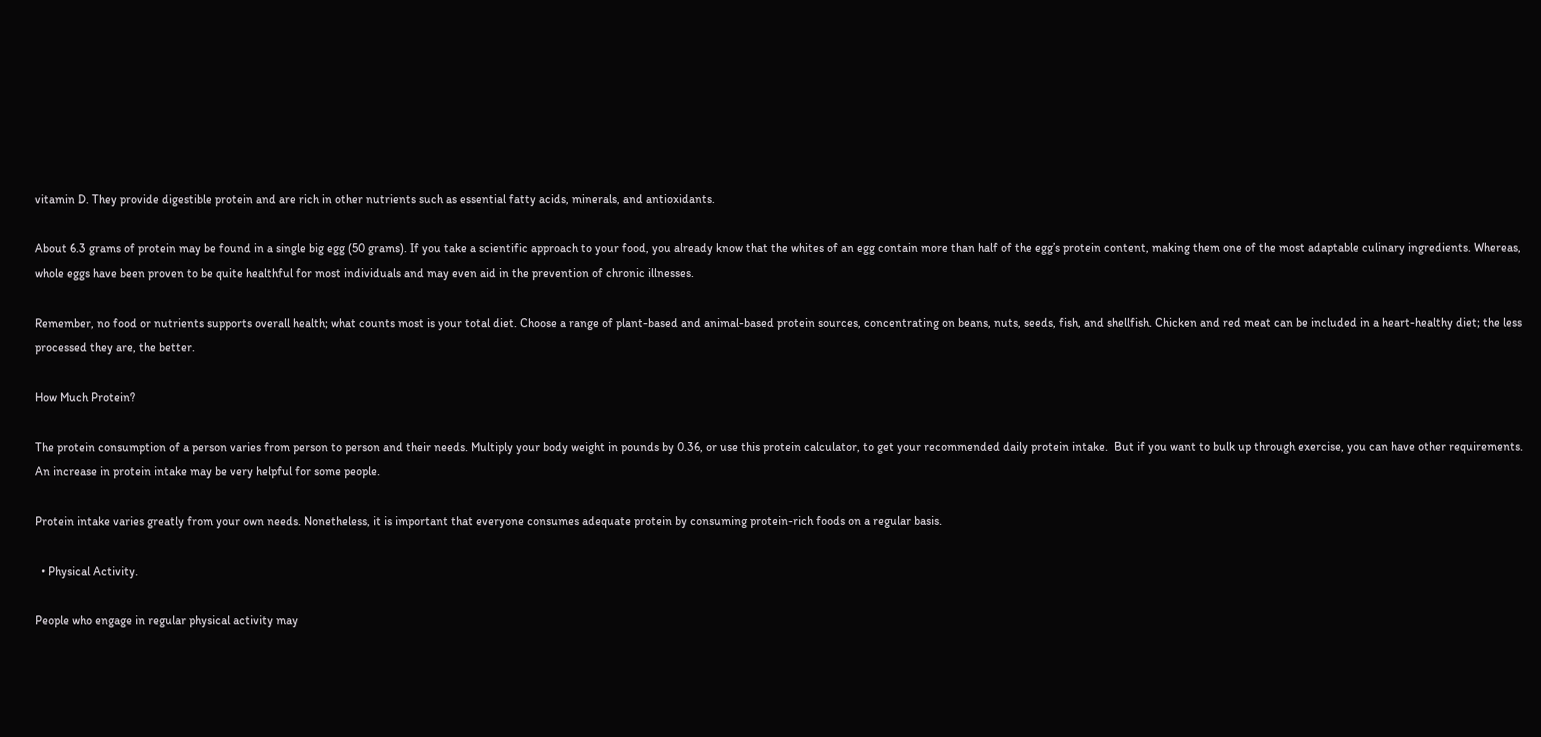vitamin D. They provide digestible protein and are rich in other nutrients such as essential fatty acids, minerals, and antioxidants.

About 6.3 grams of protein may be found in a single big egg (50 grams). If you take a scientific approach to your food, you already know that the whites of an egg contain more than half of the egg’s protein content, making them one of the most adaptable culinary ingredients. Whereas, whole eggs have been proven to be quite healthful for most individuals and may even aid in the prevention of chronic illnesses.

Remember, no food or nutrients supports overall health; what counts most is your total diet. Choose a range of plant-based and animal-based protein sources, concentrating on beans, nuts, seeds, fish, and shellfish. Chicken and red meat can be included in a heart-healthy diet; the less processed they are, the better.

How Much Protein?

The protein consumption of a person varies from person to person and their needs. Multiply your body weight in pounds by 0.36, or use this protein calculator, to get your recommended daily protein intake.  But if you want to bulk up through exercise, you can have other requirements. An increase in protein intake may be very helpful for some people.

Protein intake varies greatly from your own needs. Nonetheless, it is important that everyone consumes adequate protein by consuming protein-rich foods on a regular basis.

  • Physical Activity.

People who engage in regular physical activity may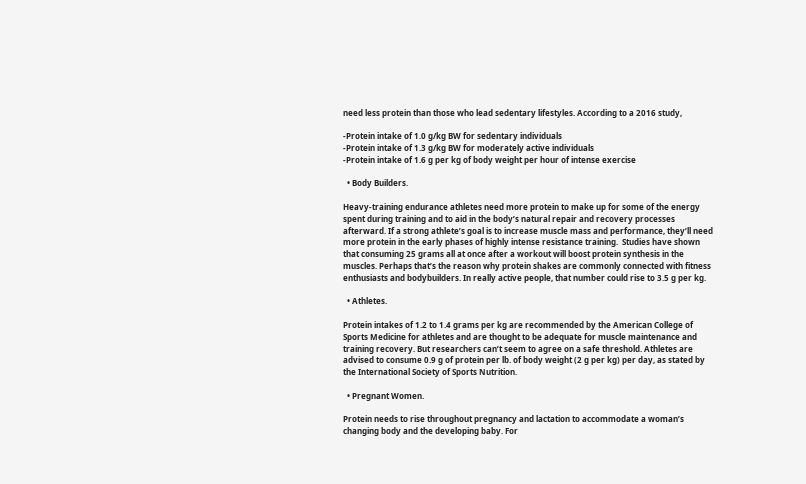need less protein than those who lead sedentary lifestyles. According to a 2016 study,

-Protein intake of 1.0 g/kg BW for sedentary individuals
-Protein intake of 1.3 g/kg BW for moderately active individuals
-Protein intake of 1.6 g per kg of body weight per hour of intense exercise

  • Body Builders.

Heavy-training endurance athletes need more protein to make up for some of the energy spent during training and to aid in the body’s natural repair and recovery processes afterward. If a strong athlete’s goal is to increase muscle mass and performance, they’ll need more protein in the early phases of highly intense resistance training.  Studies have shown that consuming 25 grams all at once after a workout will boost protein synthesis in the muscles. Perhaps that’s the reason why protein shakes are commonly connected with fitness enthusiasts and bodybuilders. In really active people, that number could rise to 3.5 g per kg.

  • Athletes.

Protein intakes of 1.2 to 1.4 grams per kg are recommended by the American College of Sports Medicine for athletes and are thought to be adequate for muscle maintenance and training recovery. But researchers can’t seem to agree on a safe threshold. Athletes are advised to consume 0.9 g of protein per lb. of body weight (2 g per kg) per day, as stated by the International Society of Sports Nutrition.

  • Pregnant Women.

Protein needs to rise throughout pregnancy and lactation to accommodate a woman’s changing body and the developing baby. For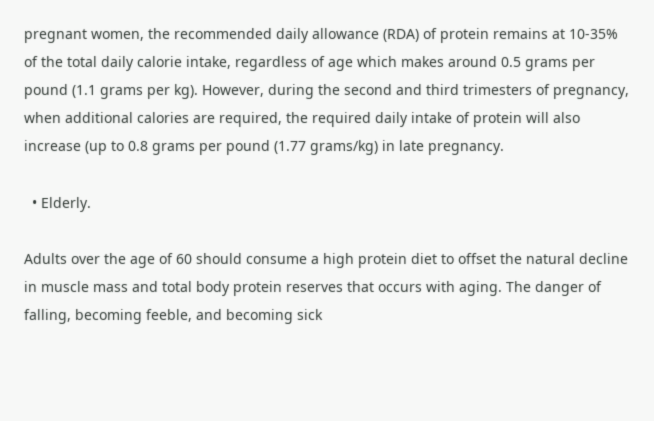pregnant women, the recommended daily allowance (RDA) of protein remains at 10-35% of the total daily calorie intake, regardless of age which makes around 0.5 grams per pound (1.1 grams per kg). However, during the second and third trimesters of pregnancy, when additional calories are required, the required daily intake of protein will also increase (up to 0.8 grams per pound (1.77 grams/kg) in late pregnancy.

  • Elderly.

Adults over the age of 60 should consume a high protein diet to offset the natural decline in muscle mass and total body protein reserves that occurs with aging. The danger of falling, becoming feeble, and becoming sick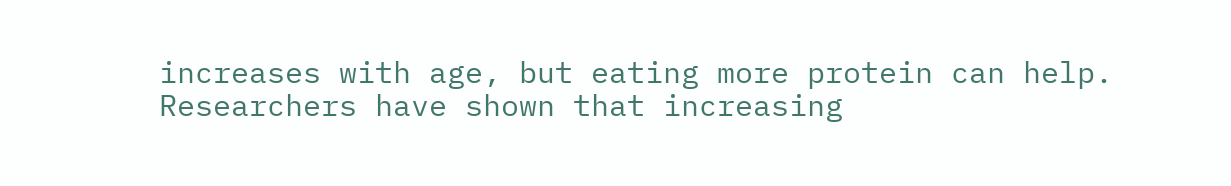increases with age, but eating more protein can help. Researchers have shown that increasing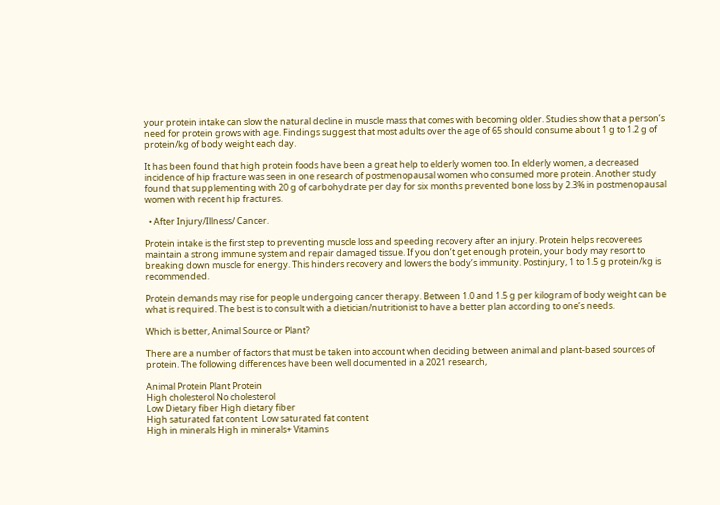your protein intake can slow the natural decline in muscle mass that comes with becoming older. Studies show that a person’s need for protein grows with age. Findings suggest that most adults over the age of 65 should consume about 1 g to 1.2 g of protein/kg of body weight each day.

It has been found that high protein foods have been a great help to elderly women too. In elderly women, a decreased incidence of hip fracture was seen in one research of postmenopausal women who consumed more protein. Another study found that supplementing with 20 g of carbohydrate per day for six months prevented bone loss by 2.3% in postmenopausal women with recent hip fractures.

  • After Injury/Illness/ Cancer.

Protein intake is the first step to preventing muscle loss and speeding recovery after an injury. Protein helps recoverees maintain a strong immune system and repair damaged tissue. If you don’t get enough protein, your body may resort to breaking down muscle for energy. This hinders recovery and lowers the body’s immunity. Postinjury, 1 to 1.5 g protein/kg is recommended.

Protein demands may rise for people undergoing cancer therapy. Between 1.0 and 1.5 g per kilogram of body weight can be what is required. The best is to consult with a dietician/nutritionist to have a better plan according to one’s needs.

Which is better, Animal Source or Plant?

There are a number of factors that must be taken into account when deciding between animal and plant-based sources of protein. The following differences have been well documented in a 2021 research,

Animal Protein Plant Protein
High cholesterol No cholesterol
Low Dietary fiber High dietary fiber
High saturated fat content  Low saturated fat content
High in minerals High in minerals+ Vitamins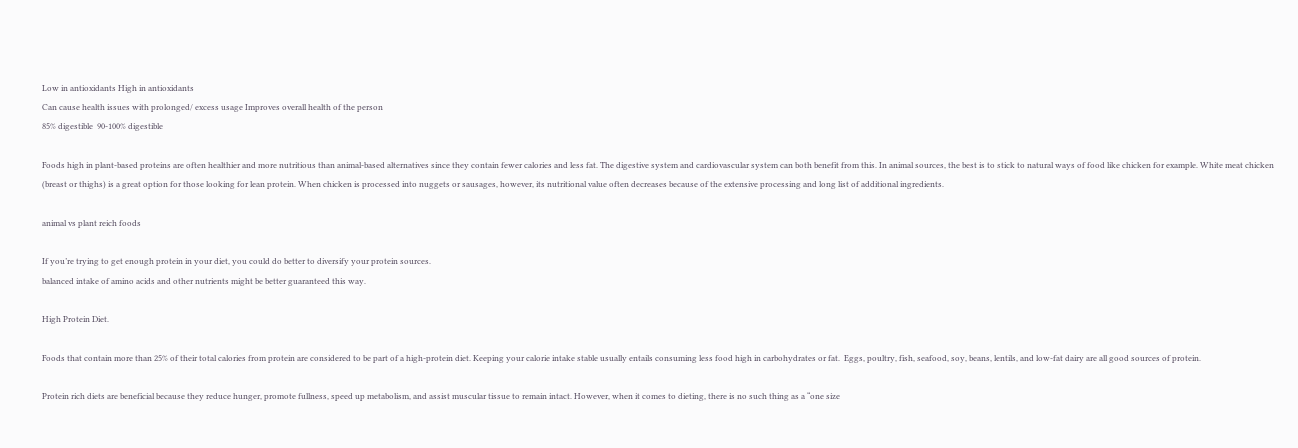Low in antioxidants High in antioxidants
Can cause health issues with prolonged/ excess usage Improves overall health of the person
85% digestible  90-100% digestible

Foods high in plant-based proteins are often healthier and more nutritious than animal-based alternatives since they contain fewer calories and less fat. The digestive system and cardiovascular system can both benefit from this. In animal sources, the best is to stick to natural ways of food like chicken for example. White meat chicken (breast or thighs) is a great option for those looking for lean protein. When chicken is processed into nuggets or sausages, however, its nutritional value often decreases because of the extensive processing and long list of additional ingredients.

animal vs plant reich foods

If you’re trying to get enough protein in your diet, you could do better to diversify your protein sources.
balanced intake of amino acids and other nutrients might be better guaranteed this way.

High Protein Diet.

Foods that contain more than 25% of their total calories from protein are considered to be part of a high-protein diet. Keeping your calorie intake stable usually entails consuming less food high in carbohydrates or fat.  Eggs, poultry, fish, seafood, soy, beans, lentils, and low-fat dairy are all good sources of protein.

Protein rich diets are beneficial because they reduce hunger, promote fullness, speed up metabolism, and assist muscular tissue to remain intact. However, when it comes to dieting, there is no such thing as a “one size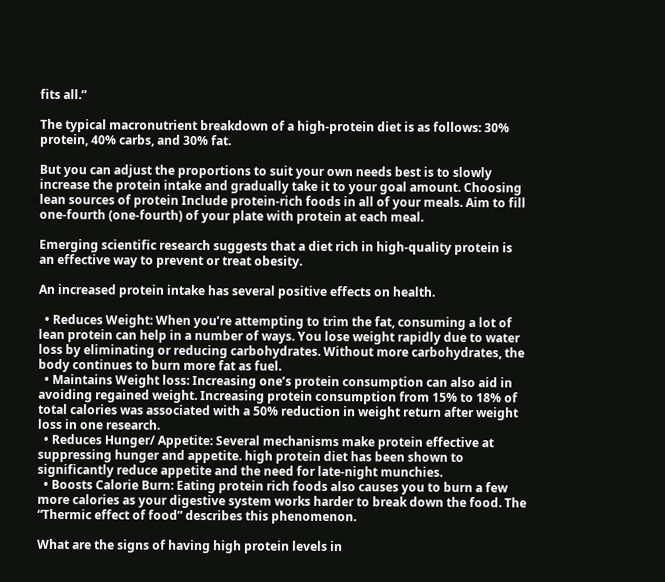fits all.”

The typical macronutrient breakdown of a high-protein diet is as follows: 30% protein, 40% carbs, and 30% fat.

But you can adjust the proportions to suit your own needs best is to slowly increase the protein intake and gradually take it to your goal amount. Choosing lean sources of protein Include protein-rich foods in all of your meals. Aim to fill one-fourth (one-fourth) of your plate with protein at each meal.

Emerging scientific research suggests that a diet rich in high-quality protein is an effective way to prevent or treat obesity.

An increased protein intake has several positive effects on health.

  • Reduces Weight: When you’re attempting to trim the fat, consuming a lot of lean protein can help in a number of ways. You lose weight rapidly due to water loss by eliminating or reducing carbohydrates. Without more carbohydrates, the body continues to burn more fat as fuel.
  • Maintains Weight loss: Increasing one’s protein consumption can also aid in avoiding regained weight. Increasing protein consumption from 15% to 18% of total calories was associated with a 50% reduction in weight return after weight loss in one research.
  • Reduces Hunger/ Appetite: Several mechanisms make protein effective at suppressing hunger and appetite. high protein diet has been shown to significantly reduce appetite and the need for late-night munchies.
  • Boosts Calorie Burn: Eating protein rich foods also causes you to burn a few more calories as your digestive system works harder to break down the food. The “Thermic effect of food” describes this phenomenon.

What are the signs of having high protein levels in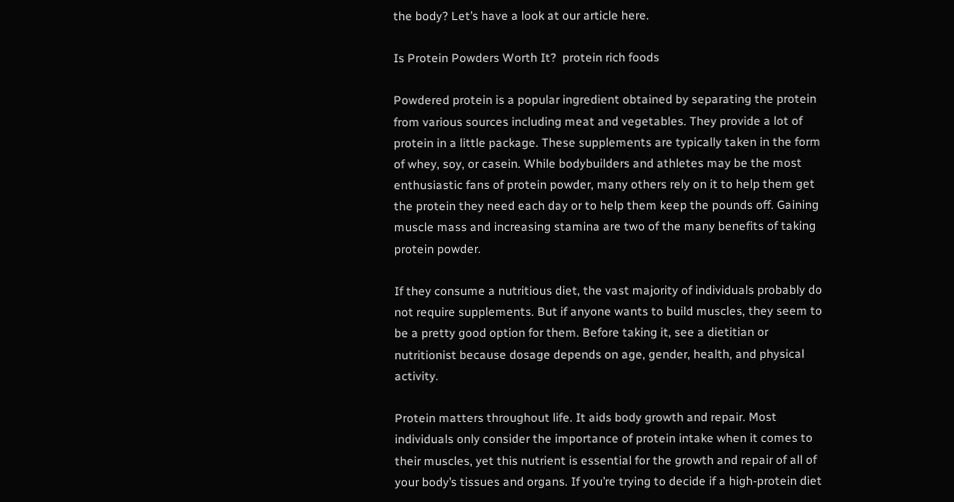the body? Let’s have a look at our article here.

Is Protein Powders Worth It?  protein rich foods

Powdered protein is a popular ingredient obtained by separating the protein from various sources including meat and vegetables. They provide a lot of protein in a little package. These supplements are typically taken in the form of whey, soy, or casein. While bodybuilders and athletes may be the most enthusiastic fans of protein powder, many others rely on it to help them get the protein they need each day or to help them keep the pounds off. Gaining muscle mass and increasing stamina are two of the many benefits of taking protein powder.

If they consume a nutritious diet, the vast majority of individuals probably do not require supplements. But if anyone wants to build muscles, they seem to be a pretty good option for them. Before taking it, see a dietitian or nutritionist because dosage depends on age, gender, health, and physical activity.

Protein matters throughout life. It aids body growth and repair. Most individuals only consider the importance of protein intake when it comes to their muscles, yet this nutrient is essential for the growth and repair of all of your body’s tissues and organs. If you’re trying to decide if a high-protein diet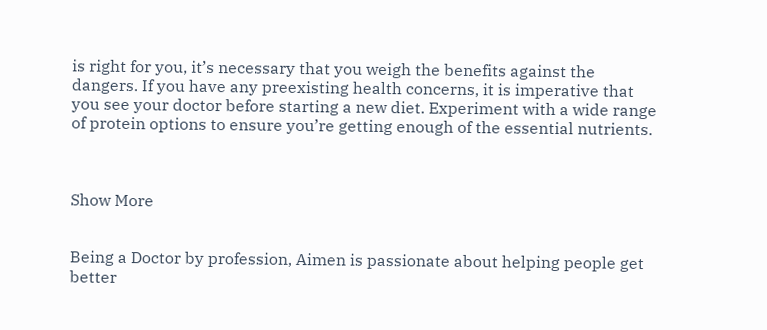is right for you, it’s necessary that you weigh the benefits against the dangers. If you have any preexisting health concerns, it is imperative that you see your doctor before starting a new diet. Experiment with a wide range of protein options to ensure you’re getting enough of the essential nutrients.



Show More


Being a Doctor by profession, Aimen is passionate about helping people get better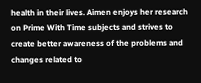health in their lives. Aimen enjoys her research on Prime With Time subjects and strives to create better awareness of the problems and changes related to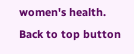women's health.
Back to top button